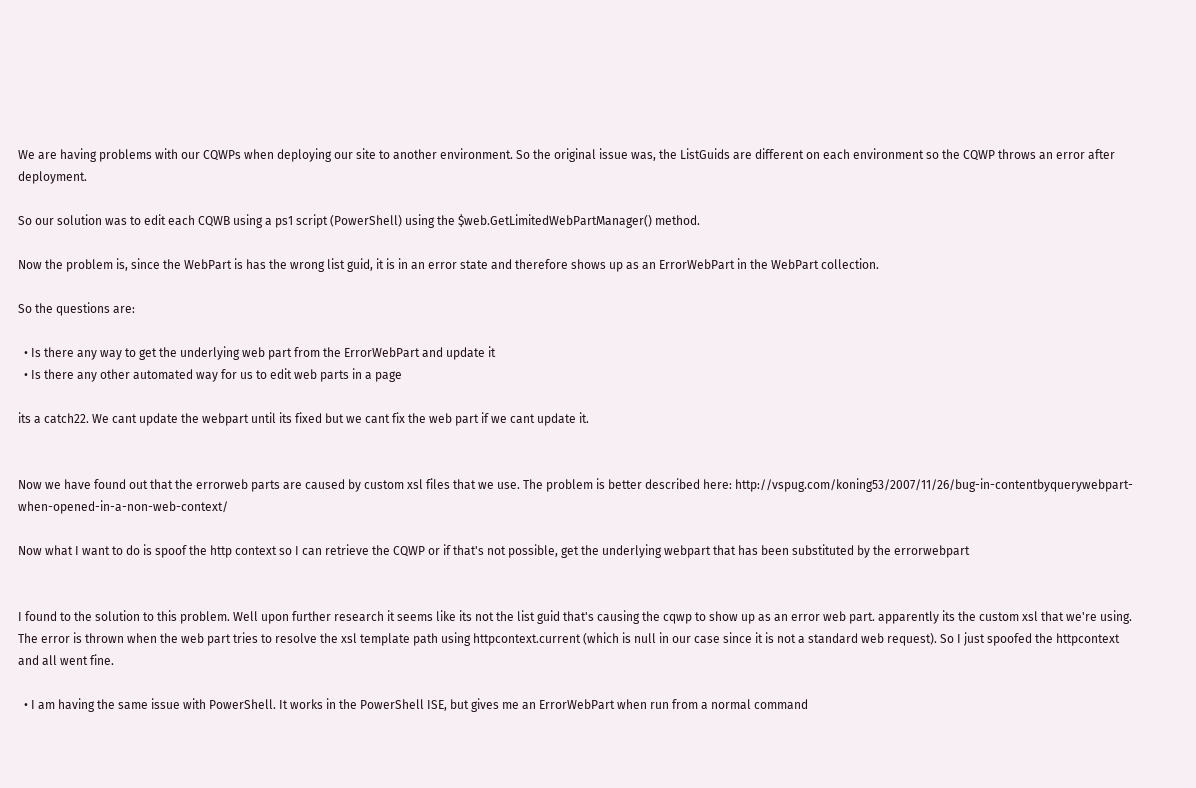We are having problems with our CQWPs when deploying our site to another environment. So the original issue was, the ListGuids are different on each environment so the CQWP throws an error after deployment.

So our solution was to edit each CQWB using a ps1 script (PowerShell) using the $web.GetLimitedWebPartManager() method.

Now the problem is, since the WebPart is has the wrong list guid, it is in an error state and therefore shows up as an ErrorWebPart in the WebPart collection.

So the questions are:

  • Is there any way to get the underlying web part from the ErrorWebPart and update it
  • Is there any other automated way for us to edit web parts in a page

its a catch22. We cant update the webpart until its fixed but we cant fix the web part if we cant update it.


Now we have found out that the errorweb parts are caused by custom xsl files that we use. The problem is better described here: http://vspug.com/koning53/2007/11/26/bug-in-contentbyquerywebpart-when-opened-in-a-non-web-context/

Now what I want to do is spoof the http context so I can retrieve the CQWP or if that's not possible, get the underlying webpart that has been substituted by the errorwebpart


I found to the solution to this problem. Well upon further research it seems like its not the list guid that's causing the cqwp to show up as an error web part. apparently its the custom xsl that we're using. The error is thrown when the web part tries to resolve the xsl template path using httpcontext.current (which is null in our case since it is not a standard web request). So I just spoofed the httpcontext and all went fine.

  • I am having the same issue with PowerShell. It works in the PowerShell ISE, but gives me an ErrorWebPart when run from a normal command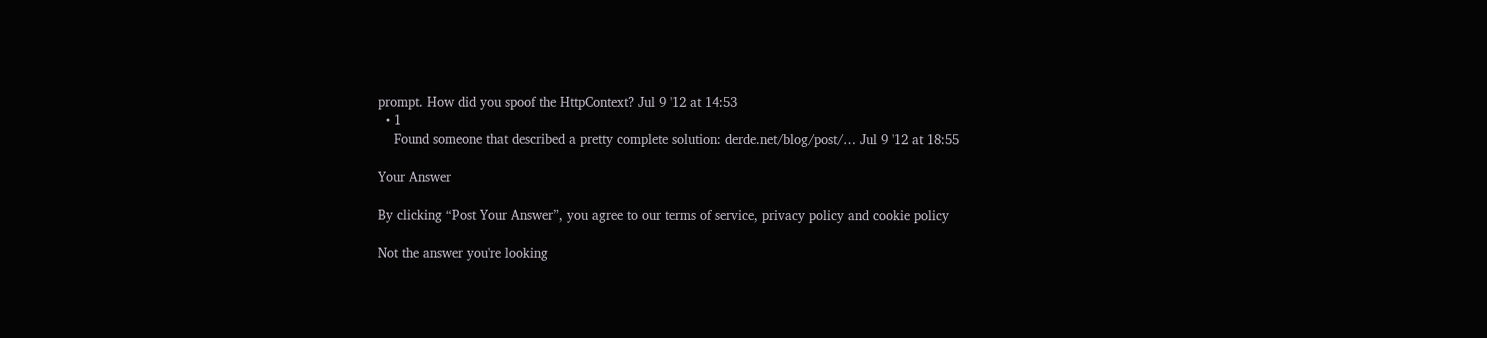prompt. How did you spoof the HttpContext? Jul 9 '12 at 14:53
  • 1
    Found someone that described a pretty complete solution: derde.net/blog/post/… Jul 9 '12 at 18:55

Your Answer

By clicking “Post Your Answer”, you agree to our terms of service, privacy policy and cookie policy

Not the answer you're looking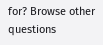for? Browse other questions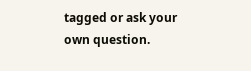tagged or ask your own question.